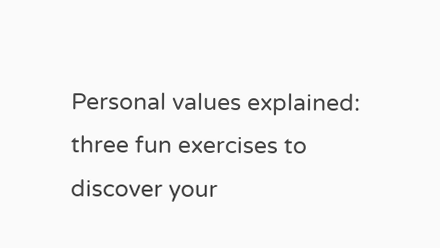Personal values explained: three fun exercises to discover your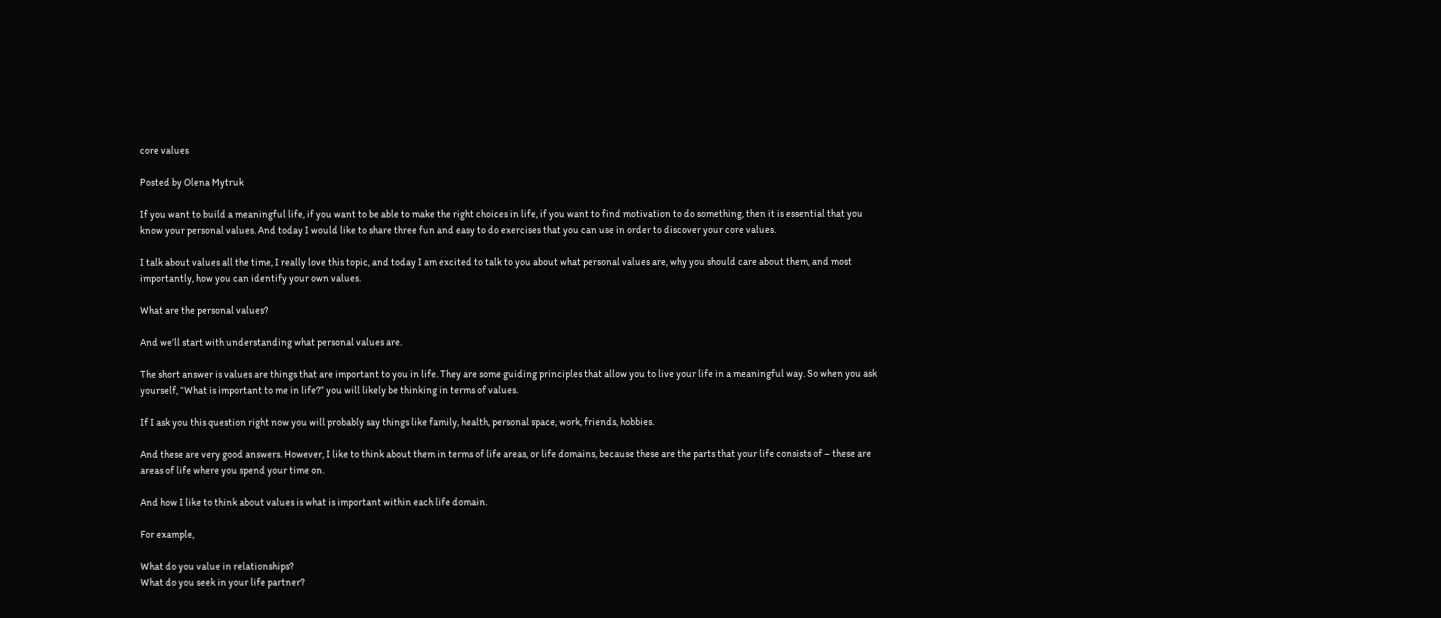core values

Posted by Olena Mytruk

If you want to build a meaningful life, if you want to be able to make the right choices in life, if you want to find motivation to do something, then it is essential that you know your personal values. And today I would like to share three fun and easy to do exercises that you can use in order to discover your core values.

I talk about values all the time, I really love this topic, and today I am excited to talk to you about what personal values are, why you should care about them, and most importantly, how you can identify your own values.

What are the personal values?

And we’ll start with understanding what personal values are.

The short answer is values are things that are important to you in life. They are some guiding principles that allow you to live your life in a meaningful way. So when you ask yourself, “What is important to me in life?” you will likely be thinking in terms of values.

If I ask you this question right now you will probably say things like family, health, personal space, work, friends, hobbies.

And these are very good answers. However, I like to think about them in terms of life areas, or life domains, because these are the parts that your life consists of – these are areas of life where you spend your time on.

And how I like to think about values is what is important within each life domain.

For example,

What do you value in relationships?
What do you seek in your life partner?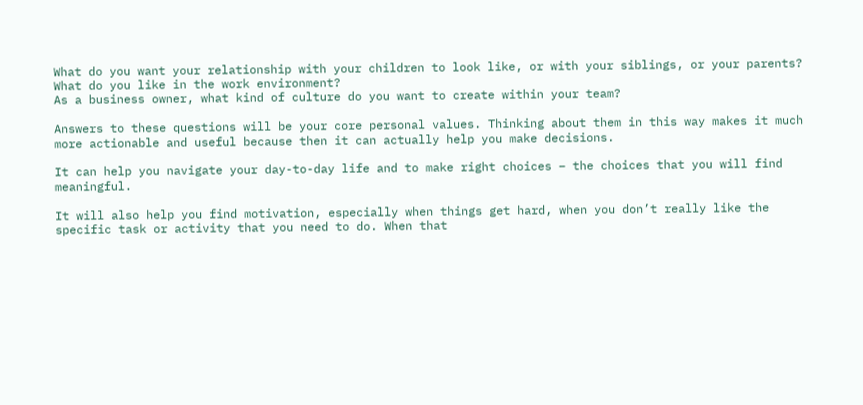What do you want your relationship with your children to look like, or with your siblings, or your parents?
What do you like in the work environment?
As a business owner, what kind of culture do you want to create within your team?

Answers to these questions will be your core personal values. Thinking about them in this way makes it much more actionable and useful because then it can actually help you make decisions.

It can help you navigate your day-to-day life and to make right choices – the choices that you will find meaningful.

It will also help you find motivation, especially when things get hard, when you don’t really like the specific task or activity that you need to do. When that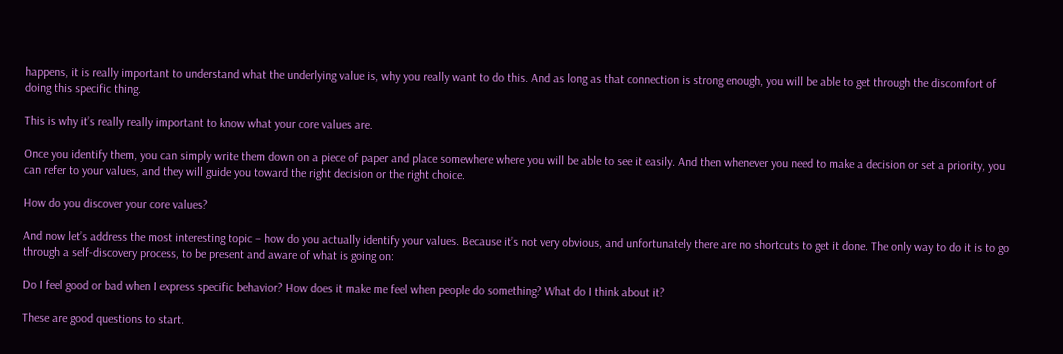happens, it is really important to understand what the underlying value is, why you really want to do this. And as long as that connection is strong enough, you will be able to get through the discomfort of doing this specific thing.

This is why it’s really really important to know what your core values are.

Once you identify them, you can simply write them down on a piece of paper and place somewhere where you will be able to see it easily. And then whenever you need to make a decision or set a priority, you can refer to your values, and they will guide you toward the right decision or the right choice.

How do you discover your core values?

And now let’s address the most interesting topic – how do you actually identify your values. Because it’s not very obvious, and unfortunately there are no shortcuts to get it done. The only way to do it is to go through a self-discovery process, to be present and aware of what is going on:

Do I feel good or bad when I express specific behavior? How does it make me feel when people do something? What do I think about it?

These are good questions to start.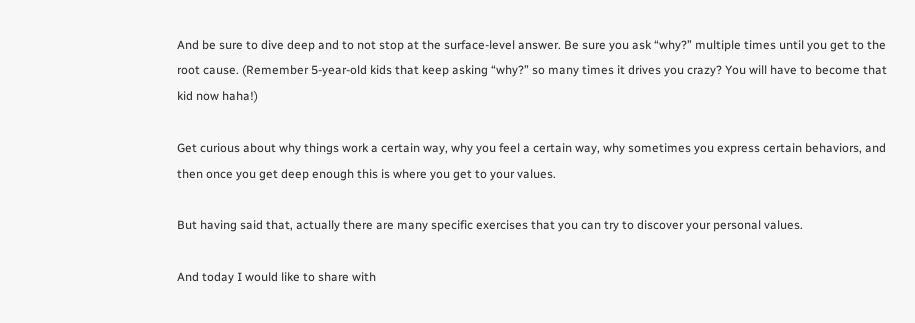And be sure to dive deep and to not stop at the surface-level answer. Be sure you ask “why?” multiple times until you get to the root cause. (Remember 5-year-old kids that keep asking “why?” so many times it drives you crazy? You will have to become that kid now haha!)

Get curious about why things work a certain way, why you feel a certain way, why sometimes you express certain behaviors, and then once you get deep enough this is where you get to your values.

But having said that, actually there are many specific exercises that you can try to discover your personal values.

And today I would like to share with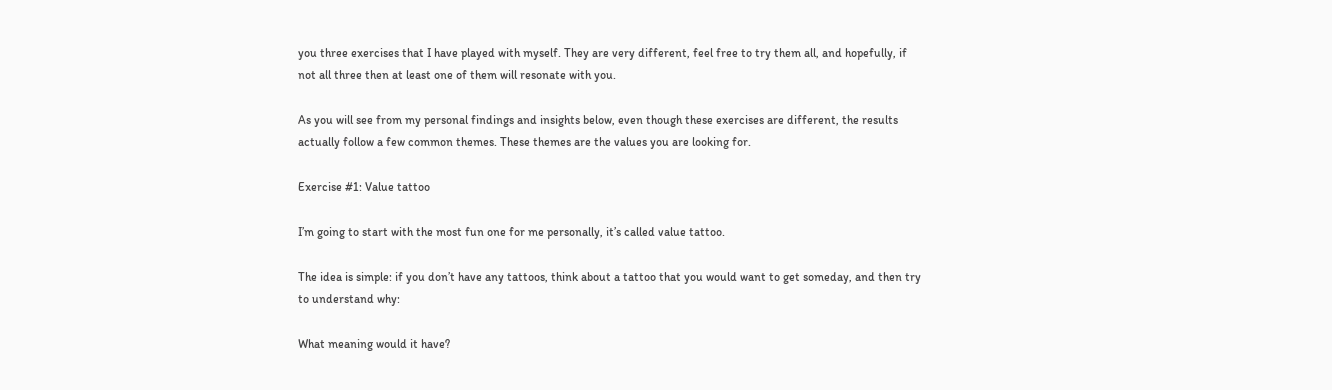you three exercises that I have played with myself. They are very different, feel free to try them all, and hopefully, if not all three then at least one of them will resonate with you.

As you will see from my personal findings and insights below, even though these exercises are different, the results actually follow a few common themes. These themes are the values you are looking for.

Exercise #1: Value tattoo

I’m going to start with the most fun one for me personally, it’s called value tattoo.

The idea is simple: if you don’t have any tattoos, think about a tattoo that you would want to get someday, and then try to understand why:

What meaning would it have?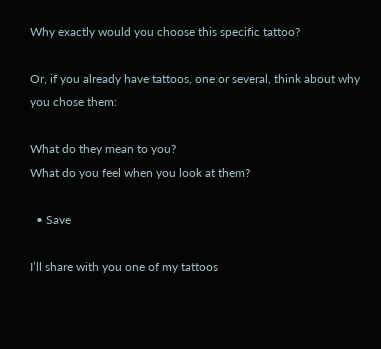Why exactly would you choose this specific tattoo?

Or, if you already have tattoos, one or several, think about why you chose them:

What do they mean to you?
What do you feel when you look at them?

  • Save

I’ll share with you one of my tattoos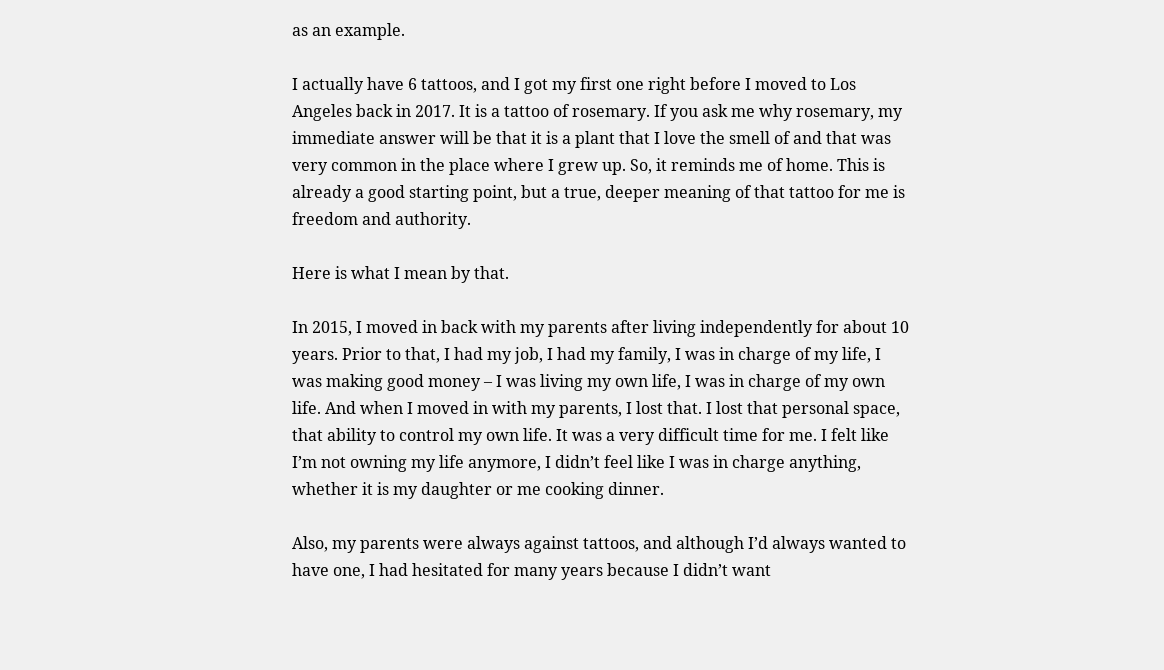as an example.

I actually have 6 tattoos, and I got my first one right before I moved to Los Angeles back in 2017. It is a tattoo of rosemary. If you ask me why rosemary, my immediate answer will be that it is a plant that I love the smell of and that was very common in the place where I grew up. So, it reminds me of home. This is already a good starting point, but a true, deeper meaning of that tattoo for me is freedom and authority.

Here is what I mean by that.

In 2015, I moved in back with my parents after living independently for about 10 years. Prior to that, I had my job, I had my family, I was in charge of my life, I was making good money – I was living my own life, I was in charge of my own life. And when I moved in with my parents, I lost that. I lost that personal space, that ability to control my own life. It was a very difficult time for me. I felt like I’m not owning my life anymore, I didn’t feel like I was in charge anything, whether it is my daughter or me cooking dinner.

Also, my parents were always against tattoos, and although I’d always wanted to have one, I had hesitated for many years because I didn’t want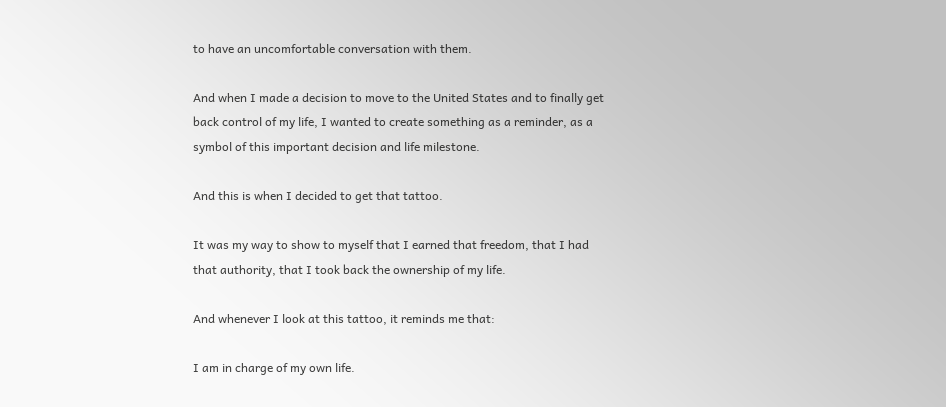to have an uncomfortable conversation with them.

And when I made a decision to move to the United States and to finally get back control of my life, I wanted to create something as a reminder, as a symbol of this important decision and life milestone.

And this is when I decided to get that tattoo.

It was my way to show to myself that I earned that freedom, that I had that authority, that I took back the ownership of my life.

And whenever I look at this tattoo, it reminds me that:

I am in charge of my own life.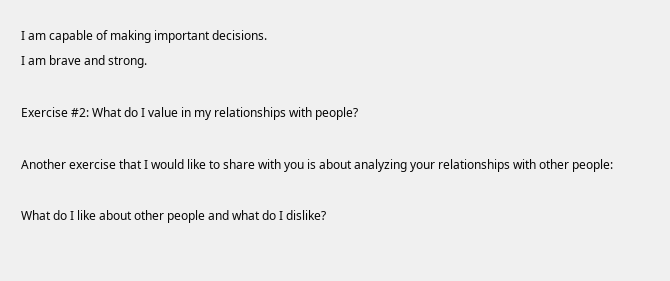I am capable of making important decisions.
I am brave and strong.

Exercise #2: What do I value in my relationships with people?

Another exercise that I would like to share with you is about analyzing your relationships with other people:

What do I like about other people and what do I dislike?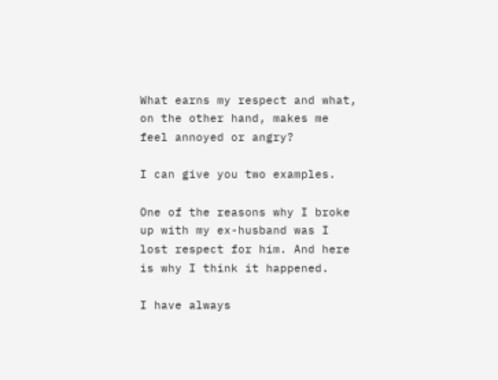What earns my respect and what, on the other hand, makes me feel annoyed or angry?

I can give you two examples.

One of the reasons why I broke up with my ex-husband was I lost respect for him. And here is why I think it happened.

I have always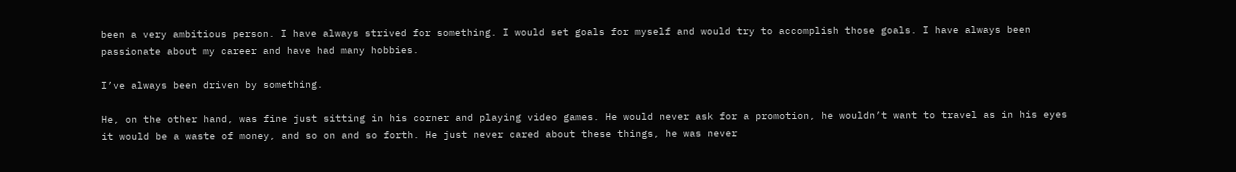been a very ambitious person. I have always strived for something. I would set goals for myself and would try to accomplish those goals. I have always been passionate about my career and have had many hobbies.

I’ve always been driven by something.

He, on the other hand, was fine just sitting in his corner and playing video games. He would never ask for a promotion, he wouldn’t want to travel as in his eyes it would be a waste of money, and so on and so forth. He just never cared about these things, he was never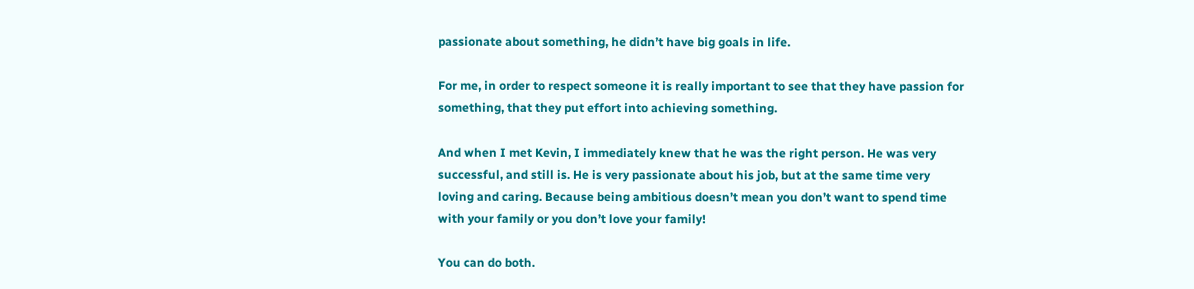passionate about something, he didn’t have big goals in life.

For me, in order to respect someone it is really important to see that they have passion for something, that they put effort into achieving something.

And when I met Kevin, I immediately knew that he was the right person. He was very successful, and still is. He is very passionate about his job, but at the same time very loving and caring. Because being ambitious doesn’t mean you don’t want to spend time with your family or you don’t love your family!

You can do both.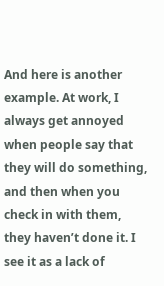And here is another example. At work, I always get annoyed when people say that they will do something, and then when you check in with them, they haven’t done it. I see it as a lack of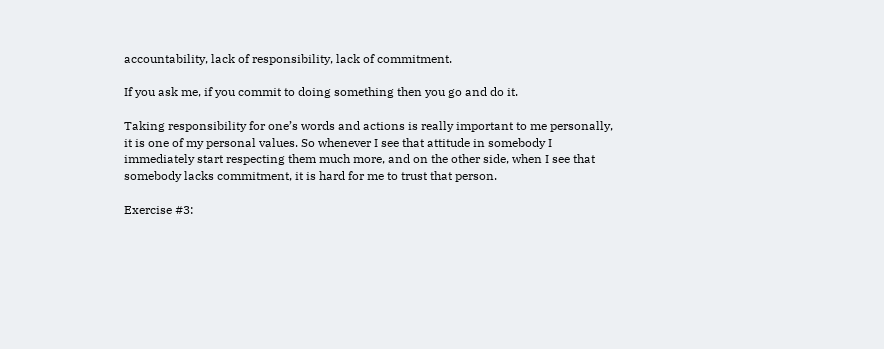accountability, lack of responsibility, lack of commitment.

If you ask me, if you commit to doing something then you go and do it.

Taking responsibility for one’s words and actions is really important to me personally, it is one of my personal values. So whenever I see that attitude in somebody I immediately start respecting them much more, and on the other side, when I see that somebody lacks commitment, it is hard for me to trust that person.

Exercise #3: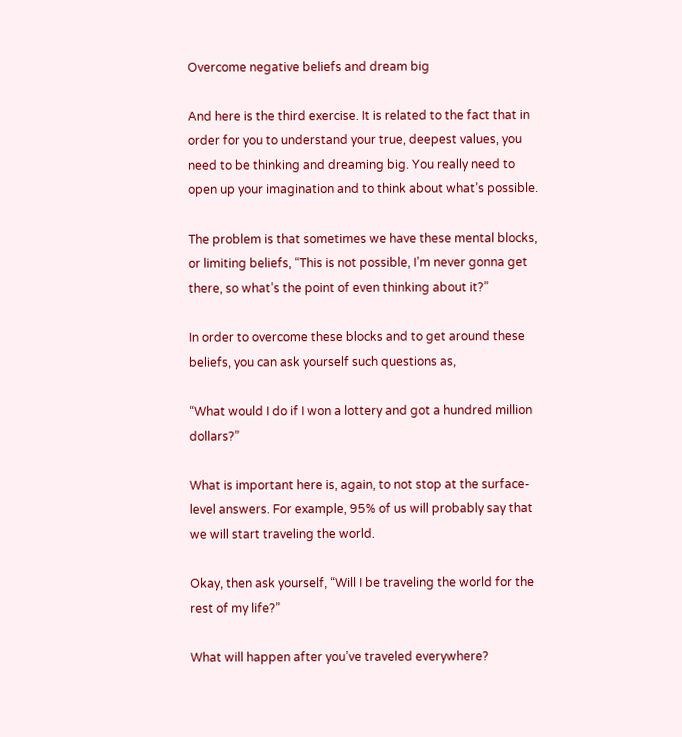Overcome negative beliefs and dream big

And here is the third exercise. It is related to the fact that in order for you to understand your true, deepest values, you need to be thinking and dreaming big. You really need to open up your imagination and to think about what’s possible.

The problem is that sometimes we have these mental blocks, or limiting beliefs, “This is not possible, I’m never gonna get there, so what’s the point of even thinking about it?”

In order to overcome these blocks and to get around these beliefs, you can ask yourself such questions as,

“What would I do if I won a lottery and got a hundred million dollars?”

What is important here is, again, to not stop at the surface-level answers. For example, 95% of us will probably say that we will start traveling the world.

Okay, then ask yourself, “Will I be traveling the world for the rest of my life?”

What will happen after you’ve traveled everywhere?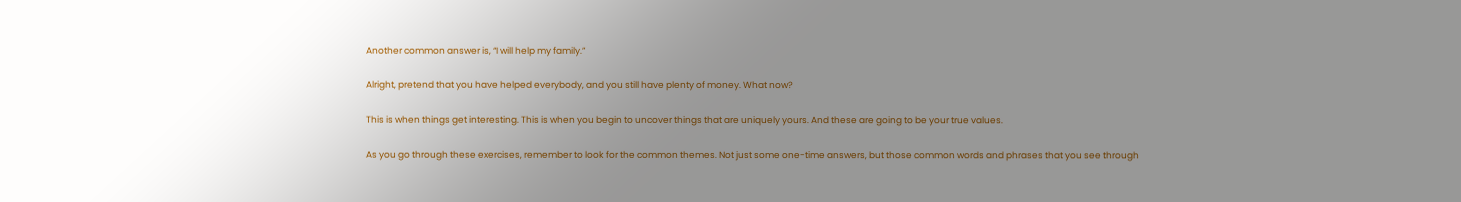Another common answer is, “I will help my family.”

Alright, pretend that you have helped everybody, and you still have plenty of money. What now?

This is when things get interesting. This is when you begin to uncover things that are uniquely yours. And these are going to be your true values.

As you go through these exercises, remember to look for the common themes. Not just some one-time answers, but those common words and phrases that you see through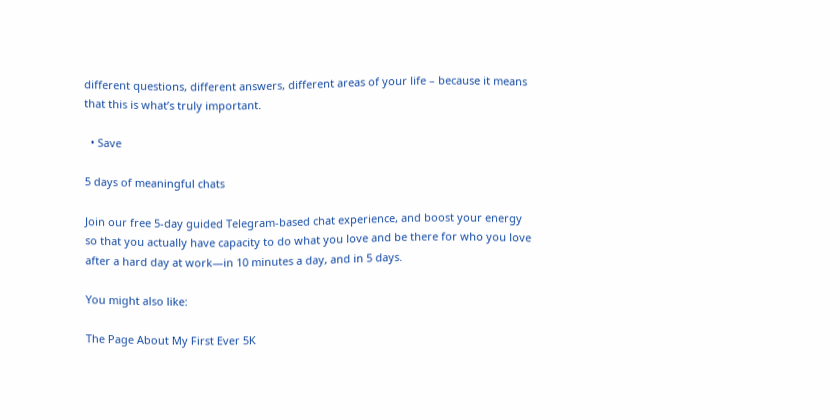different questions, different answers, different areas of your life – because it means that this is what’s truly important.

  • Save

5 days of meaningful chats

Join our free 5-day guided Telegram-based chat experience, and boost your energy so that you actually have capacity to do what you love and be there for who you love after a hard day at work—in 10 minutes a day, and in 5 days.

You might also like:

The Page About My First Ever 5K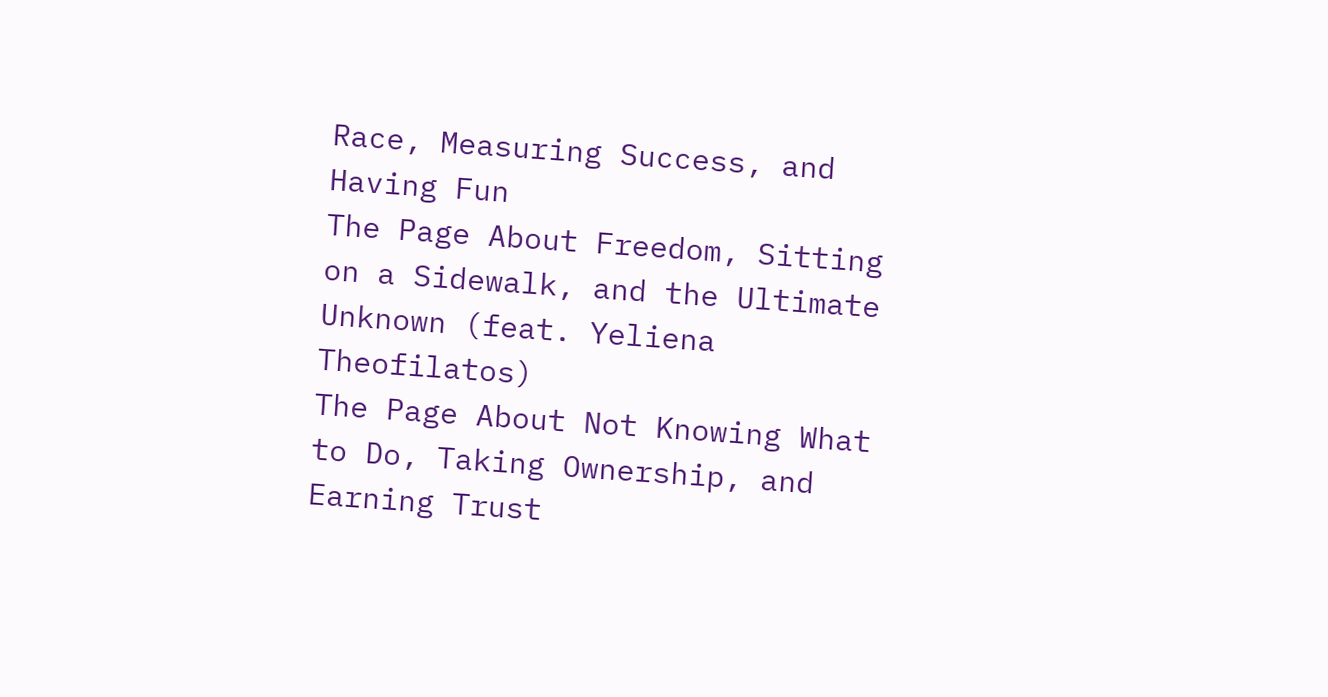Race, Measuring Success, and Having Fun
The Page About Freedom, Sitting on a Sidewalk, and the Ultimate Unknown (feat. Yeliena Theofilatos)
The Page About Not Knowing What to Do, Taking Ownership, and Earning Trust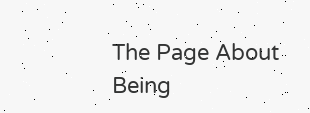The Page About Being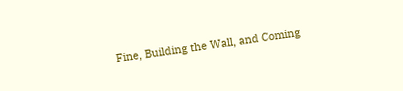Fine, Building the Wall, and Coming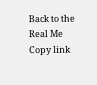Back to the Real Me
Copy link